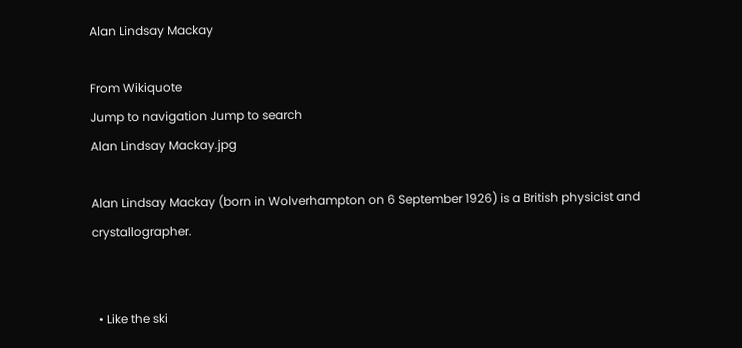Alan Lindsay Mackay

From Wikiquote
Jump to navigation Jump to search
Alan Lindsay Mackay.jpg

Alan Lindsay Mackay (born in Wolverhampton on 6 September 1926) is a British physicist and crystallographer.


  • Like the ski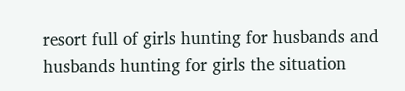resort full of girls hunting for husbands and husbands hunting for girls the situation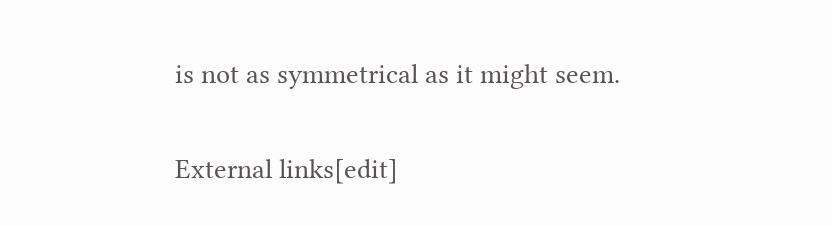is not as symmetrical as it might seem.

External links[edit]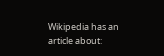Wikipedia has an article about: